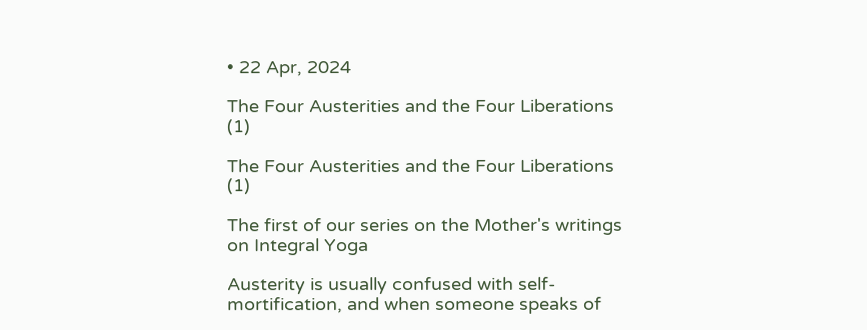• 22 Apr, 2024

The Four Austerities and the Four Liberations (1)

The Four Austerities and the Four Liberations (1)

The first of our series on the Mother's writings on Integral Yoga

Austerity is usually confused with self-mortification, and when someone speaks of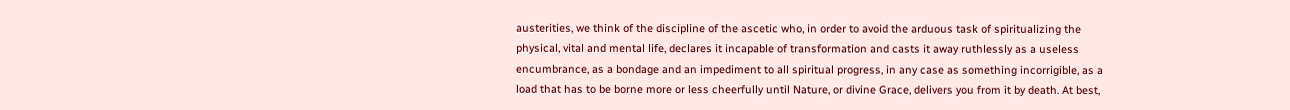austerities, we think of the discipline of the ascetic who, in order to avoid the arduous task of spiritualizing the physical, vital and mental life, declares it incapable of transformation and casts it away ruthlessly as a useless encumbrance, as a bondage and an impediment to all spiritual progress, in any case as something incorrigible, as a load that has to be borne more or less cheerfully until Nature, or divine Grace, delivers you from it by death. At best,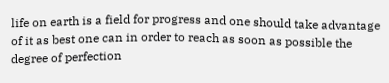life on earth is a field for progress and one should take advantage of it as best one can in order to reach as soon as possible the degree of perfection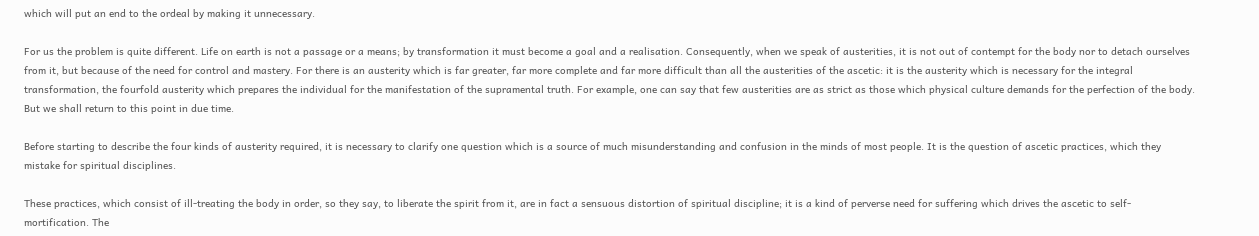which will put an end to the ordeal by making it unnecessary.

For us the problem is quite different. Life on earth is not a passage or a means; by transformation it must become a goal and a realisation. Consequently, when we speak of austerities, it is not out of contempt for the body nor to detach ourselves from it, but because of the need for control and mastery. For there is an austerity which is far greater, far more complete and far more difficult than all the austerities of the ascetic: it is the austerity which is necessary for the integral transformation, the fourfold austerity which prepares the individual for the manifestation of the supramental truth. For example, one can say that few austerities are as strict as those which physical culture demands for the perfection of the body. But we shall return to this point in due time.

Before starting to describe the four kinds of austerity required, it is necessary to clarify one question which is a source of much misunderstanding and confusion in the minds of most people. It is the question of ascetic practices, which they mistake for spiritual disciplines.

These practices, which consist of ill-treating the body in order, so they say, to liberate the spirit from it, are in fact a sensuous distortion of spiritual discipline; it is a kind of perverse need for suffering which drives the ascetic to self-mortification. The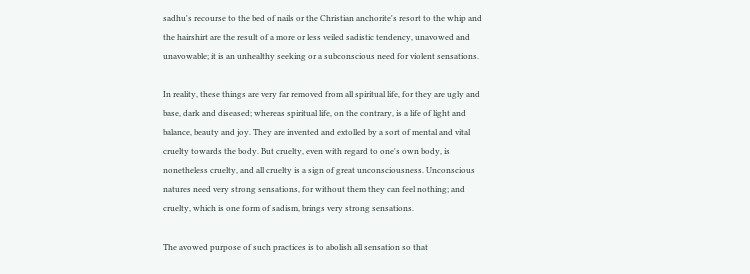sadhu's recourse to the bed of nails or the Christian anchorite's resort to the whip and the hairshirt are the result of a more or less veiled sadistic tendency, unavowed and unavowable; it is an unhealthy seeking or a subconscious need for violent sensations.

In reality, these things are very far removed from all spiritual life, for they are ugly and base, dark and diseased; whereas spiritual life, on the contrary, is a life of light and balance, beauty and joy. They are invented and extolled by a sort of mental and vital cruelty towards the body. But cruelty, even with regard to one's own body, is nonetheless cruelty, and all cruelty is a sign of great unconsciousness. Unconscious natures need very strong sensations, for without them they can feel nothing; and cruelty, which is one form of sadism, brings very strong sensations.

The avowed purpose of such practices is to abolish all sensation so that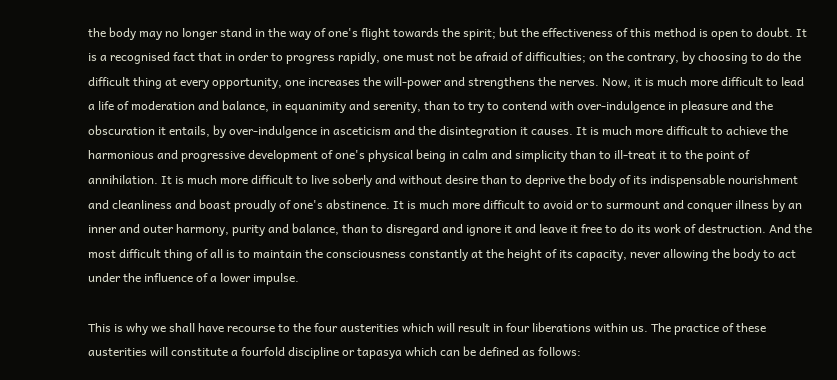the body may no longer stand in the way of one's flight towards the spirit; but the effectiveness of this method is open to doubt. It is a recognised fact that in order to progress rapidly, one must not be afraid of difficulties; on the contrary, by choosing to do the difficult thing at every opportunity, one increases the will-power and strengthens the nerves. Now, it is much more difficult to lead a life of moderation and balance, in equanimity and serenity, than to try to contend with over-indulgence in pleasure and the obscuration it entails, by over-indulgence in asceticism and the disintegration it causes. It is much more difficult to achieve the harmonious and progressive development of one's physical being in calm and simplicity than to ill-treat it to the point of annihilation. It is much more difficult to live soberly and without desire than to deprive the body of its indispensable nourishment and cleanliness and boast proudly of one's abstinence. It is much more difficult to avoid or to surmount and conquer illness by an inner and outer harmony, purity and balance, than to disregard and ignore it and leave it free to do its work of destruction. And the most difficult thing of all is to maintain the consciousness constantly at the height of its capacity, never allowing the body to act under the influence of a lower impulse.

This is why we shall have recourse to the four austerities which will result in four liberations within us. The practice of these austerities will constitute a fourfold discipline or tapasya which can be defined as follows: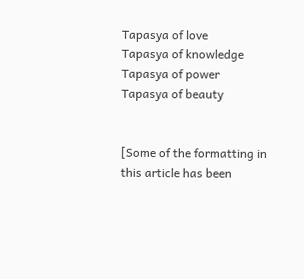Tapasya of love
Tapasya of knowledge
Tapasya of power
Tapasya of beauty


[Some of the formatting in this article has been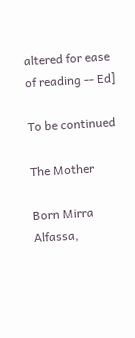altered for ease of reading -- Ed]

To be continued

The Mother

Born Mirra Alfassa,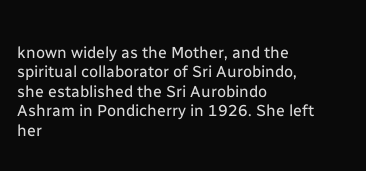known widely as the Mother, and the spiritual collaborator of Sri Aurobindo, she established the Sri Aurobindo Ashram in Pondicherry in 1926. She left her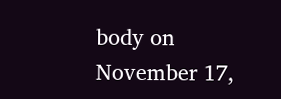body on November 17,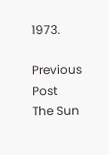1973.

Previous Post
The Sun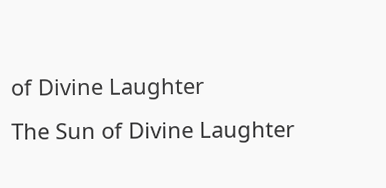of Divine Laughter
The Sun of Divine Laughter